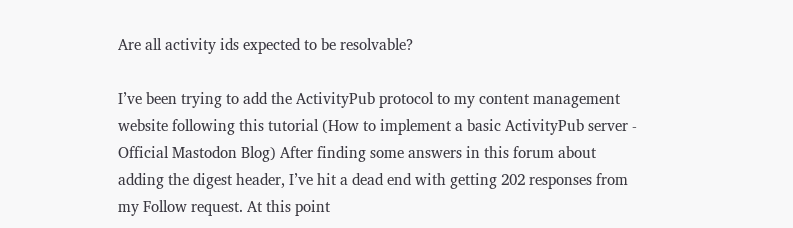Are all activity ids expected to be resolvable?

I’ve been trying to add the ActivityPub protocol to my content management website following this tutorial (How to implement a basic ActivityPub server - Official Mastodon Blog) After finding some answers in this forum about adding the digest header, I’ve hit a dead end with getting 202 responses from my Follow request. At this point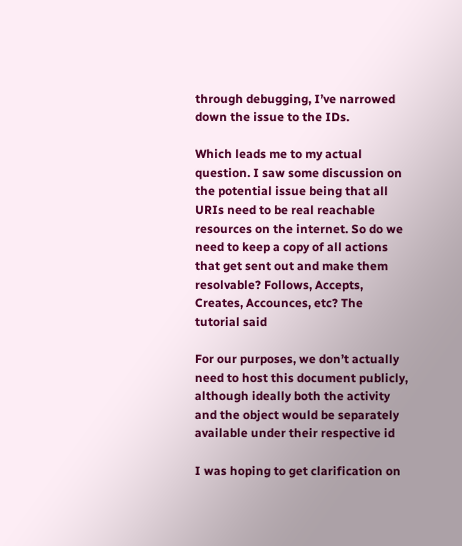through debugging, I’ve narrowed down the issue to the IDs.

Which leads me to my actual question. I saw some discussion on the potential issue being that all URIs need to be real reachable resources on the internet. So do we need to keep a copy of all actions that get sent out and make them resolvable? Follows, Accepts, Creates, Accounces, etc? The tutorial said

For our purposes, we don’t actually need to host this document publicly, although ideally both the activity and the object would be separately available under their respective id

I was hoping to get clarification on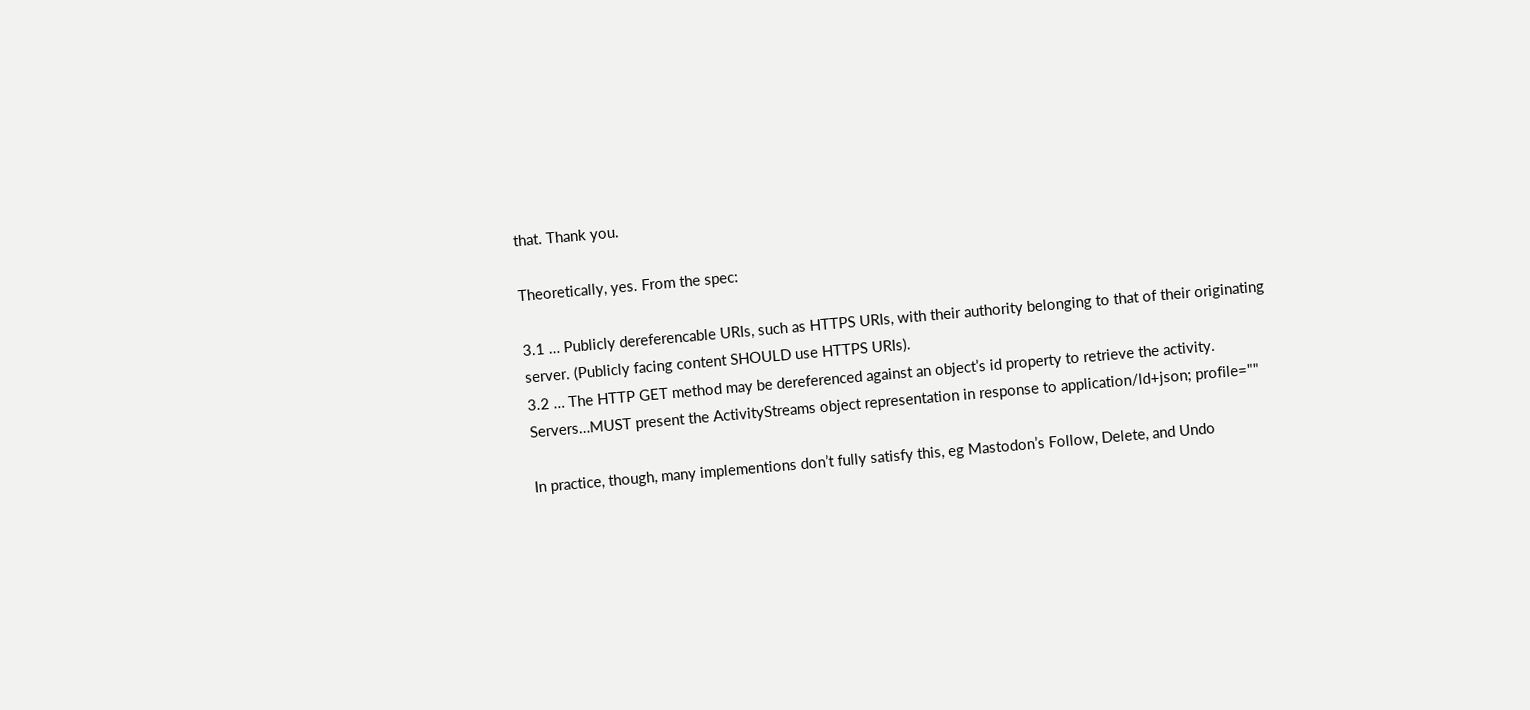that. Thank you.

Theoretically, yes. From the spec:

3.1 … Publicly dereferencable URIs, such as HTTPS URIs, with their authority belonging to that of their originating server. (Publicly facing content SHOULD use HTTPS URIs).
3.2 … The HTTP GET method may be dereferenced against an object’s id property to retrieve the activity. Servers…MUST present the ActivityStreams object representation in response to application/ld+json; profile=""

In practice, though, many implementions don’t fully satisfy this, eg Mastodon’s Follow, Delete, and Undo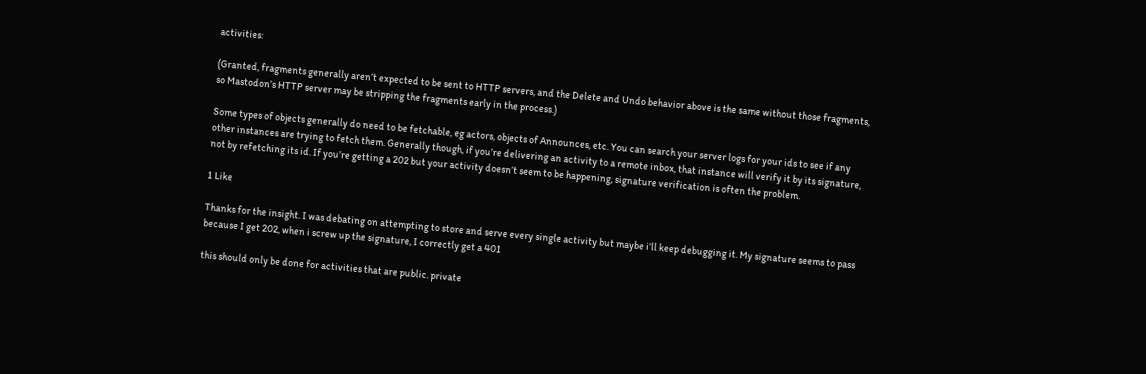activities:

(Granted, fragments generally aren’t expected to be sent to HTTP servers, and the Delete and Undo behavior above is the same without those fragments, so Mastodon’s HTTP server may be stripping the fragments early in the process.)

Some types of objects generally do need to be fetchable, eg actors, objects of Announces, etc. You can search your server logs for your ids to see if any other instances are trying to fetch them. Generally though, if you’re delivering an activity to a remote inbox, that instance will verify it by its signature, not by refetching its id. If you’re getting a 202 but your activity doesn’t seem to be happening, signature verification is often the problem.

1 Like

Thanks for the insight. I was debating on attempting to store and serve every single activity but maybe i’ll keep debugging it. My signature seems to pass because I get 202, when i screw up the signature, I correctly get a 401

this should only be done for activities that are public. private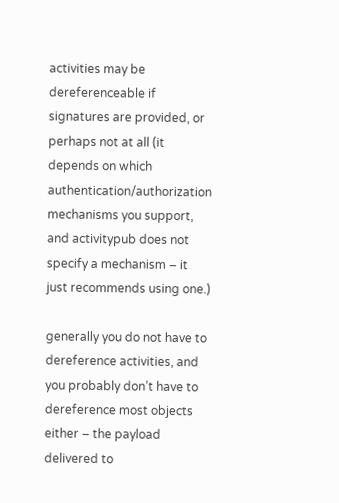activities may be dereferenceable if signatures are provided, or perhaps not at all (it depends on which authentication/authorization mechanisms you support, and activitypub does not specify a mechanism – it just recommends using one.)

generally you do not have to dereference activities, and you probably don’t have to dereference most objects either – the payload delivered to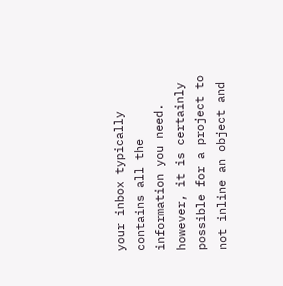your inbox typically contains all the information you need. however, it is certainly possible for a project to not inline an object and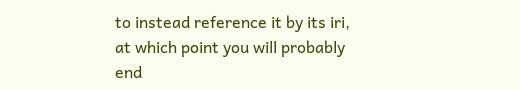to instead reference it by its iri, at which point you will probably end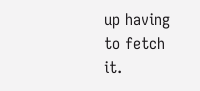up having to fetch it.